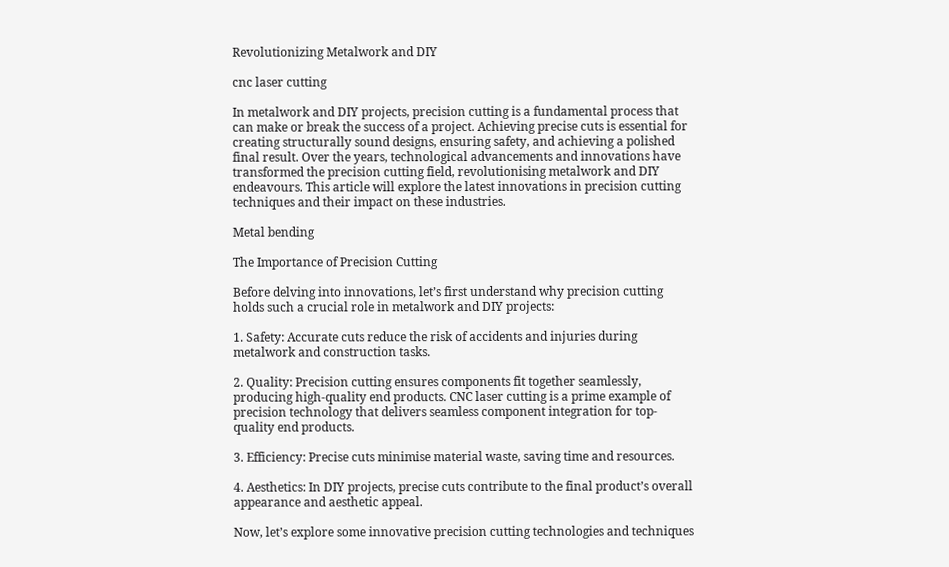Revolutionizing Metalwork and DIY

cnc laser cutting

In metalwork and DIY projects, precision cutting is a fundamental process that can make or break the success of a project. Achieving precise cuts is essential for creating structurally sound designs, ensuring safety, and achieving a polished final result. Over the years, technological advancements and innovations have transformed the precision cutting field, revolutionising metalwork and DIY endeavours. This article will explore the latest innovations in precision cutting techniques and their impact on these industries.

Metal bending

The Importance of Precision Cutting

Before delving into innovations, let’s first understand why precision cutting holds such a crucial role in metalwork and DIY projects:

1. Safety: Accurate cuts reduce the risk of accidents and injuries during metalwork and construction tasks.

2. Quality: Precision cutting ensures components fit together seamlessly, producing high-quality end products. CNC laser cutting is a prime example of precision technology that delivers seamless component integration for top-quality end products.

3. Efficiency: Precise cuts minimise material waste, saving time and resources.

4. Aesthetics: In DIY projects, precise cuts contribute to the final product’s overall appearance and aesthetic appeal.

Now, let’s explore some innovative precision cutting technologies and techniques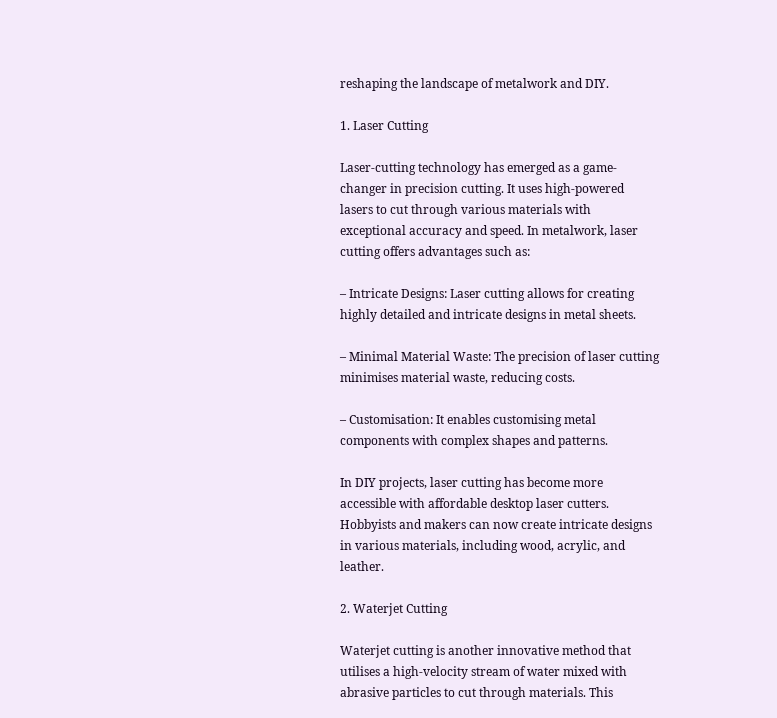reshaping the landscape of metalwork and DIY.

1. Laser Cutting

Laser-cutting technology has emerged as a game-changer in precision cutting. It uses high-powered lasers to cut through various materials with exceptional accuracy and speed. In metalwork, laser cutting offers advantages such as:

– Intricate Designs: Laser cutting allows for creating highly detailed and intricate designs in metal sheets.

– Minimal Material Waste: The precision of laser cutting minimises material waste, reducing costs.

– Customisation: It enables customising metal components with complex shapes and patterns.

In DIY projects, laser cutting has become more accessible with affordable desktop laser cutters. Hobbyists and makers can now create intricate designs in various materials, including wood, acrylic, and leather.

2. Waterjet Cutting

Waterjet cutting is another innovative method that utilises a high-velocity stream of water mixed with abrasive particles to cut through materials. This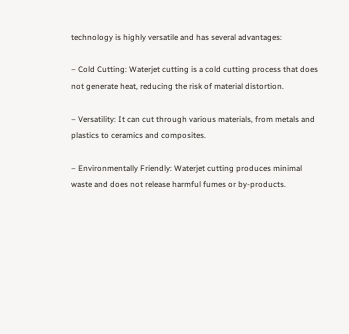technology is highly versatile and has several advantages:

– Cold Cutting: Waterjet cutting is a cold cutting process that does not generate heat, reducing the risk of material distortion.

– Versatility: It can cut through various materials, from metals and plastics to ceramics and composites.

– Environmentally Friendly: Waterjet cutting produces minimal waste and does not release harmful fumes or by-products.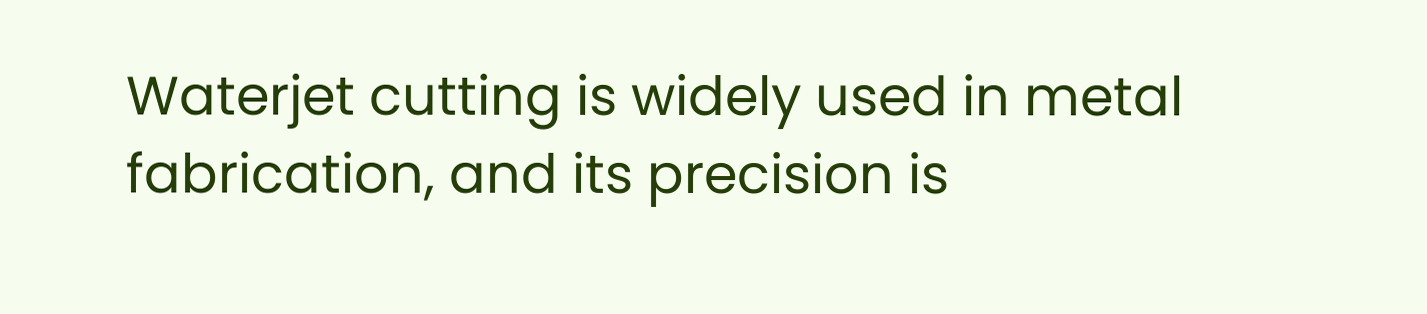Waterjet cutting is widely used in metal fabrication, and its precision is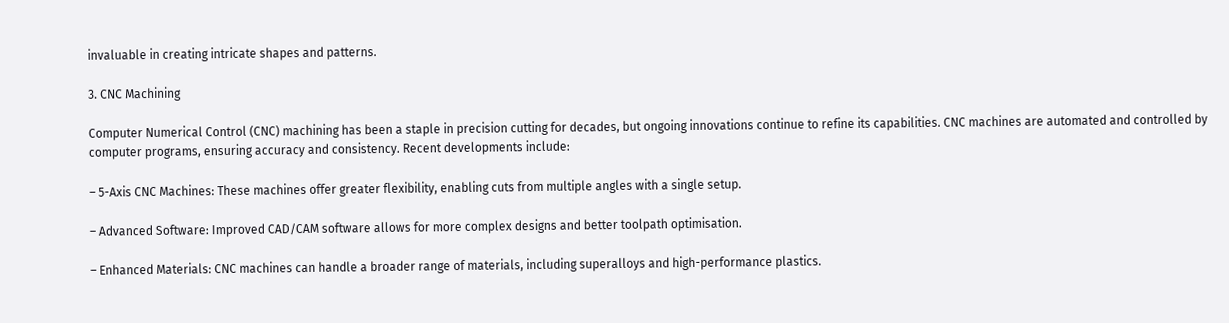invaluable in creating intricate shapes and patterns.

3. CNC Machining

Computer Numerical Control (CNC) machining has been a staple in precision cutting for decades, but ongoing innovations continue to refine its capabilities. CNC machines are automated and controlled by computer programs, ensuring accuracy and consistency. Recent developments include:

– 5-Axis CNC Machines: These machines offer greater flexibility, enabling cuts from multiple angles with a single setup.

– Advanced Software: Improved CAD/CAM software allows for more complex designs and better toolpath optimisation.

– Enhanced Materials: CNC machines can handle a broader range of materials, including superalloys and high-performance plastics.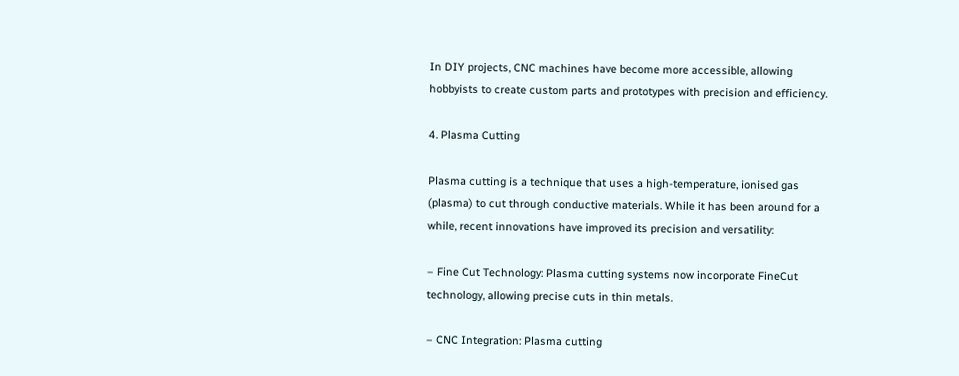In DIY projects, CNC machines have become more accessible, allowing hobbyists to create custom parts and prototypes with precision and efficiency.

4. Plasma Cutting

Plasma cutting is a technique that uses a high-temperature, ionised gas (plasma) to cut through conductive materials. While it has been around for a while, recent innovations have improved its precision and versatility:

– Fine Cut Technology: Plasma cutting systems now incorporate FineCut technology, allowing precise cuts in thin metals.

– CNC Integration: Plasma cutting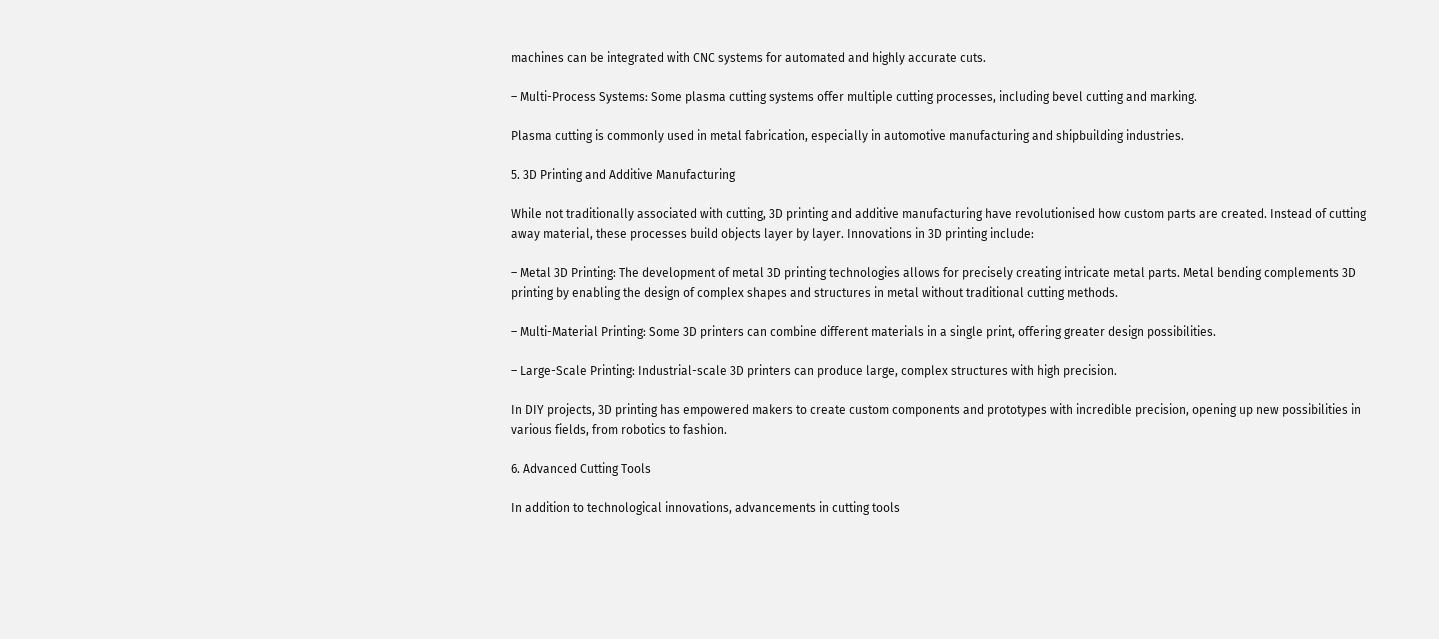machines can be integrated with CNC systems for automated and highly accurate cuts.

– Multi-Process Systems: Some plasma cutting systems offer multiple cutting processes, including bevel cutting and marking.

Plasma cutting is commonly used in metal fabrication, especially in automotive manufacturing and shipbuilding industries.

5. 3D Printing and Additive Manufacturing

While not traditionally associated with cutting, 3D printing and additive manufacturing have revolutionised how custom parts are created. Instead of cutting away material, these processes build objects layer by layer. Innovations in 3D printing include:

– Metal 3D Printing: The development of metal 3D printing technologies allows for precisely creating intricate metal parts. Metal bending complements 3D printing by enabling the design of complex shapes and structures in metal without traditional cutting methods.

– Multi-Material Printing: Some 3D printers can combine different materials in a single print, offering greater design possibilities.

– Large-Scale Printing: Industrial-scale 3D printers can produce large, complex structures with high precision.

In DIY projects, 3D printing has empowered makers to create custom components and prototypes with incredible precision, opening up new possibilities in various fields, from robotics to fashion.

6. Advanced Cutting Tools

In addition to technological innovations, advancements in cutting tools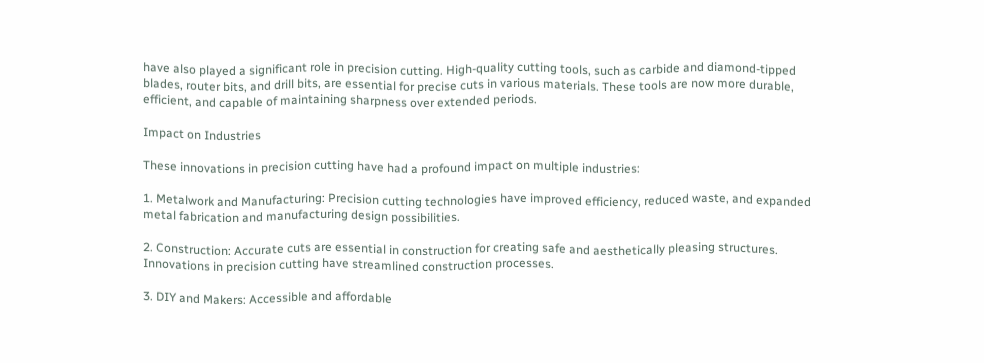have also played a significant role in precision cutting. High-quality cutting tools, such as carbide and diamond-tipped blades, router bits, and drill bits, are essential for precise cuts in various materials. These tools are now more durable, efficient, and capable of maintaining sharpness over extended periods.

Impact on Industries

These innovations in precision cutting have had a profound impact on multiple industries:

1. Metalwork and Manufacturing: Precision cutting technologies have improved efficiency, reduced waste, and expanded metal fabrication and manufacturing design possibilities.

2. Construction: Accurate cuts are essential in construction for creating safe and aesthetically pleasing structures. Innovations in precision cutting have streamlined construction processes.

3. DIY and Makers: Accessible and affordable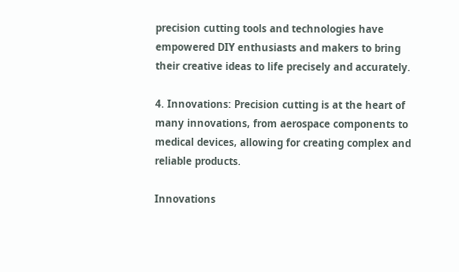precision cutting tools and technologies have empowered DIY enthusiasts and makers to bring their creative ideas to life precisely and accurately.

4. Innovations: Precision cutting is at the heart of many innovations, from aerospace components to medical devices, allowing for creating complex and reliable products.

Innovations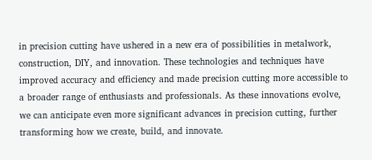in precision cutting have ushered in a new era of possibilities in metalwork, construction, DIY, and innovation. These technologies and techniques have improved accuracy and efficiency and made precision cutting more accessible to a broader range of enthusiasts and professionals. As these innovations evolve, we can anticipate even more significant advances in precision cutting, further transforming how we create, build, and innovate.